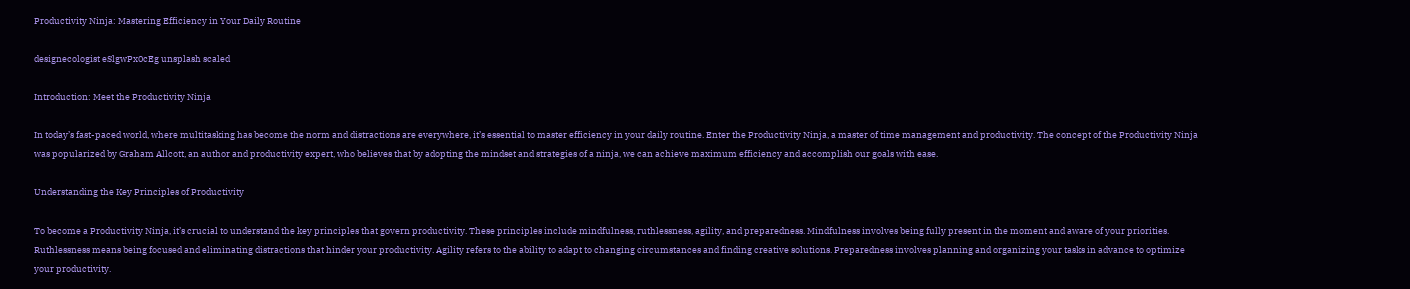Productivity Ninja: Mastering Efficiency in Your Daily Routine

designecologist eSlgwPx0cEg unsplash scaled

Introduction: Meet the Productivity Ninja

In today’s fast-paced world, where multitasking has become the norm and distractions are everywhere, it’s essential to master efficiency in your daily routine. Enter the Productivity Ninja, a master of time management and productivity. The concept of the Productivity Ninja was popularized by Graham Allcott, an author and productivity expert, who believes that by adopting the mindset and strategies of a ninja, we can achieve maximum efficiency and accomplish our goals with ease.

Understanding the Key Principles of Productivity

To become a Productivity Ninja, it’s crucial to understand the key principles that govern productivity. These principles include mindfulness, ruthlessness, agility, and preparedness. Mindfulness involves being fully present in the moment and aware of your priorities. Ruthlessness means being focused and eliminating distractions that hinder your productivity. Agility refers to the ability to adapt to changing circumstances and finding creative solutions. Preparedness involves planning and organizing your tasks in advance to optimize your productivity.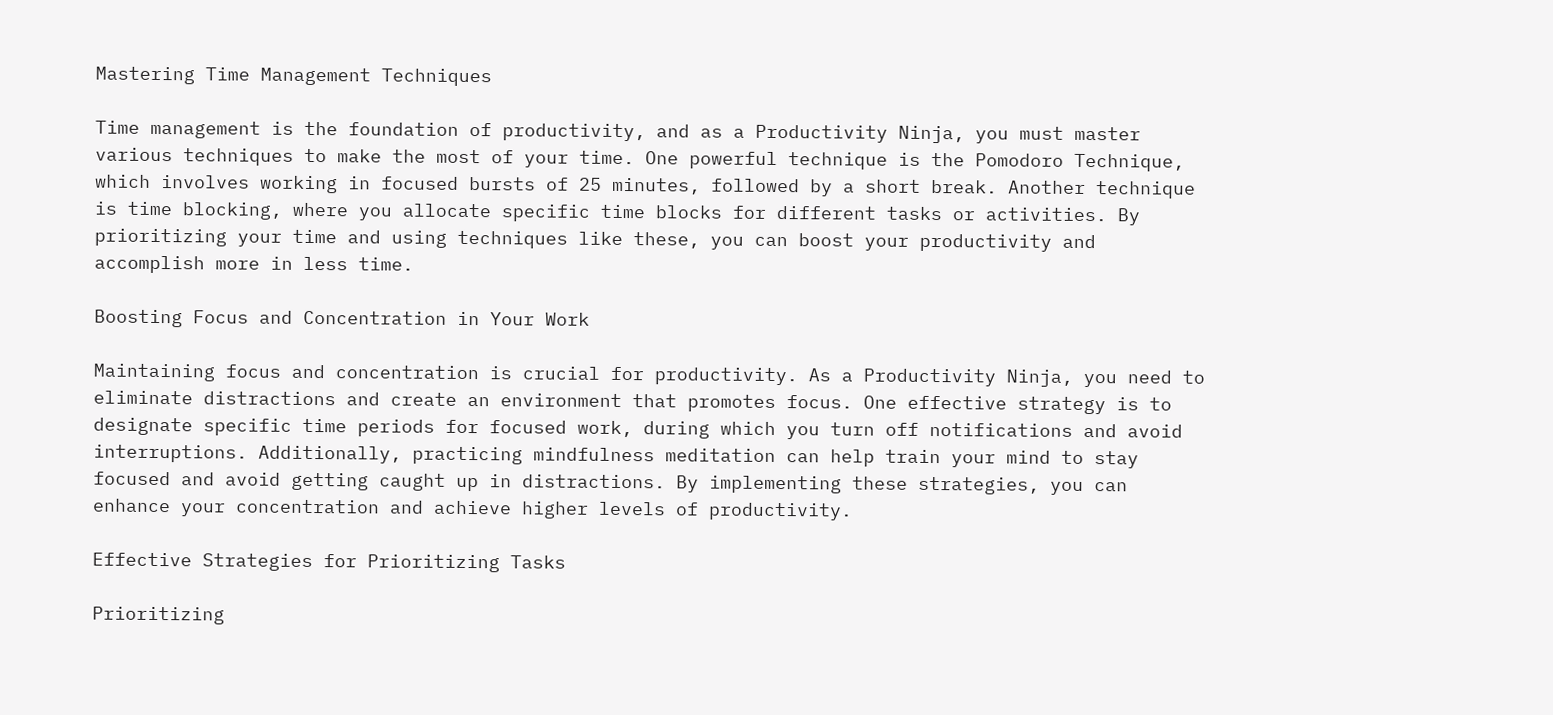Mastering Time Management Techniques

Time management is the foundation of productivity, and as a Productivity Ninja, you must master various techniques to make the most of your time. One powerful technique is the Pomodoro Technique, which involves working in focused bursts of 25 minutes, followed by a short break. Another technique is time blocking, where you allocate specific time blocks for different tasks or activities. By prioritizing your time and using techniques like these, you can boost your productivity and accomplish more in less time.

Boosting Focus and Concentration in Your Work

Maintaining focus and concentration is crucial for productivity. As a Productivity Ninja, you need to eliminate distractions and create an environment that promotes focus. One effective strategy is to designate specific time periods for focused work, during which you turn off notifications and avoid interruptions. Additionally, practicing mindfulness meditation can help train your mind to stay focused and avoid getting caught up in distractions. By implementing these strategies, you can enhance your concentration and achieve higher levels of productivity.

Effective Strategies for Prioritizing Tasks

Prioritizing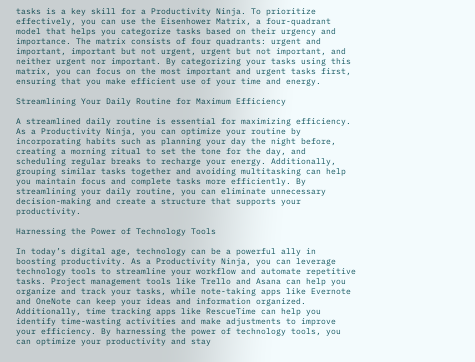tasks is a key skill for a Productivity Ninja. To prioritize effectively, you can use the Eisenhower Matrix, a four-quadrant model that helps you categorize tasks based on their urgency and importance. The matrix consists of four quadrants: urgent and important, important but not urgent, urgent but not important, and neither urgent nor important. By categorizing your tasks using this matrix, you can focus on the most important and urgent tasks first, ensuring that you make efficient use of your time and energy.

Streamlining Your Daily Routine for Maximum Efficiency

A streamlined daily routine is essential for maximizing efficiency. As a Productivity Ninja, you can optimize your routine by incorporating habits such as planning your day the night before, creating a morning ritual to set the tone for the day, and scheduling regular breaks to recharge your energy. Additionally, grouping similar tasks together and avoiding multitasking can help you maintain focus and complete tasks more efficiently. By streamlining your daily routine, you can eliminate unnecessary decision-making and create a structure that supports your productivity.

Harnessing the Power of Technology Tools

In today’s digital age, technology can be a powerful ally in boosting productivity. As a Productivity Ninja, you can leverage technology tools to streamline your workflow and automate repetitive tasks. Project management tools like Trello and Asana can help you organize and track your tasks, while note-taking apps like Evernote and OneNote can keep your ideas and information organized. Additionally, time tracking apps like RescueTime can help you identify time-wasting activities and make adjustments to improve your efficiency. By harnessing the power of technology tools, you can optimize your productivity and stay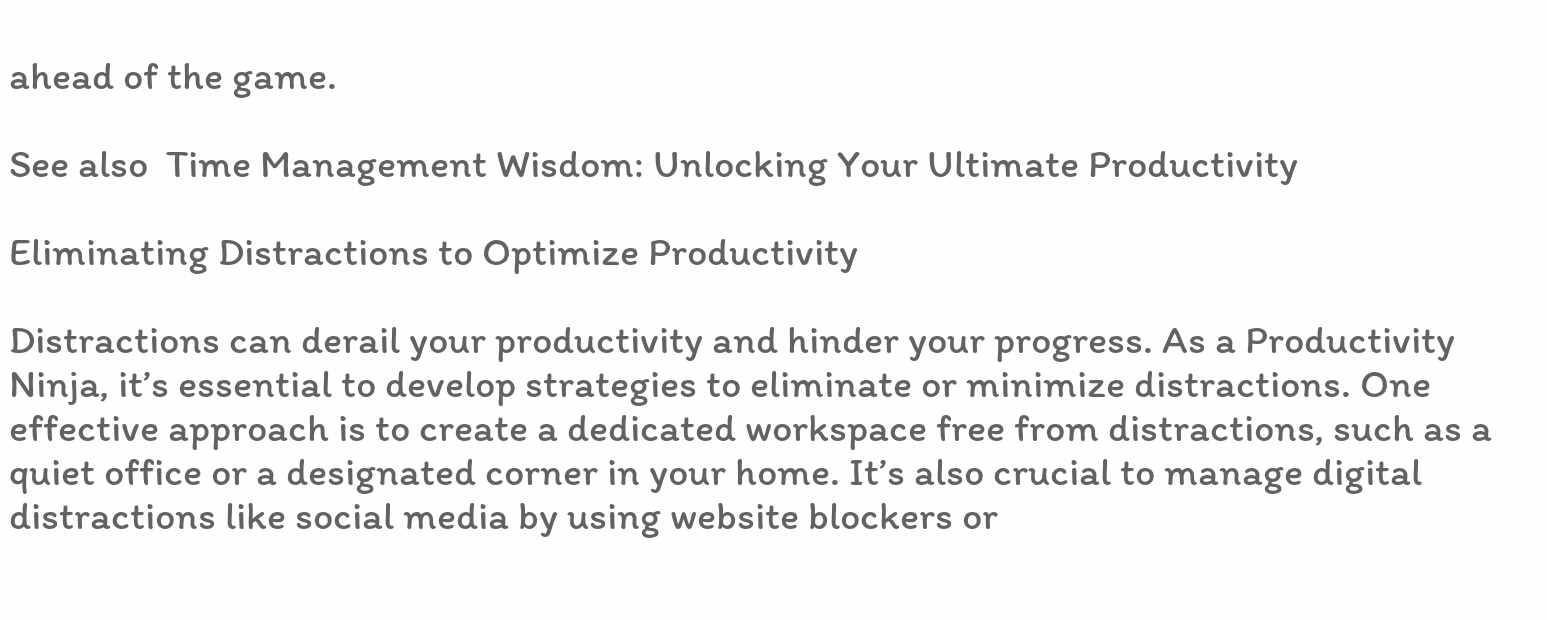ahead of the game.

See also  Time Management Wisdom: Unlocking Your Ultimate Productivity

Eliminating Distractions to Optimize Productivity

Distractions can derail your productivity and hinder your progress. As a Productivity Ninja, it’s essential to develop strategies to eliminate or minimize distractions. One effective approach is to create a dedicated workspace free from distractions, such as a quiet office or a designated corner in your home. It’s also crucial to manage digital distractions like social media by using website blockers or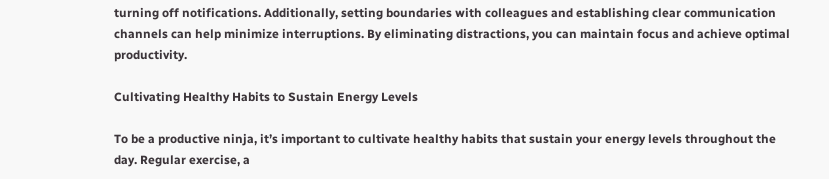turning off notifications. Additionally, setting boundaries with colleagues and establishing clear communication channels can help minimize interruptions. By eliminating distractions, you can maintain focus and achieve optimal productivity.

Cultivating Healthy Habits to Sustain Energy Levels

To be a productive ninja, it’s important to cultivate healthy habits that sustain your energy levels throughout the day. Regular exercise, a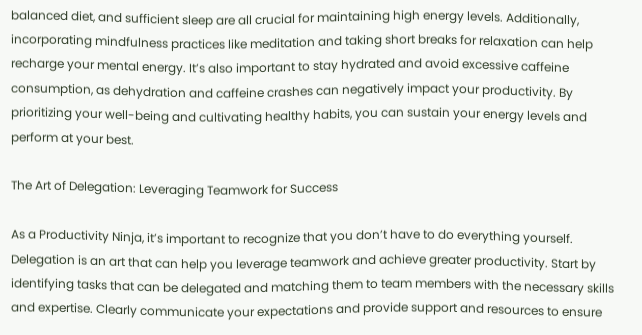balanced diet, and sufficient sleep are all crucial for maintaining high energy levels. Additionally, incorporating mindfulness practices like meditation and taking short breaks for relaxation can help recharge your mental energy. It’s also important to stay hydrated and avoid excessive caffeine consumption, as dehydration and caffeine crashes can negatively impact your productivity. By prioritizing your well-being and cultivating healthy habits, you can sustain your energy levels and perform at your best.

The Art of Delegation: Leveraging Teamwork for Success

As a Productivity Ninja, it’s important to recognize that you don’t have to do everything yourself. Delegation is an art that can help you leverage teamwork and achieve greater productivity. Start by identifying tasks that can be delegated and matching them to team members with the necessary skills and expertise. Clearly communicate your expectations and provide support and resources to ensure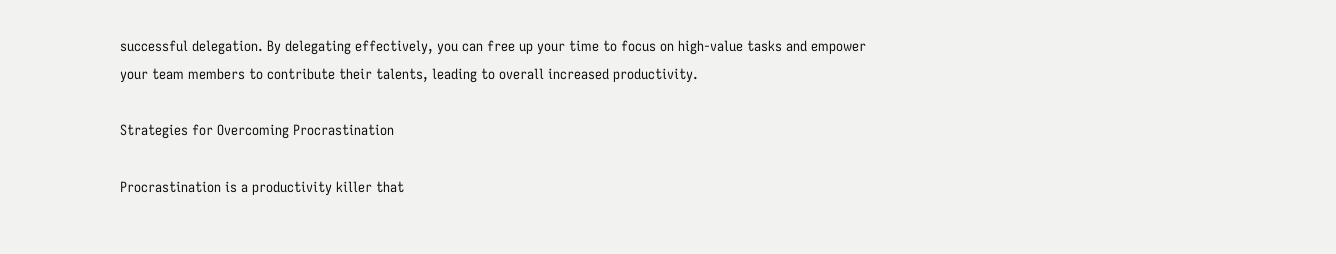successful delegation. By delegating effectively, you can free up your time to focus on high-value tasks and empower your team members to contribute their talents, leading to overall increased productivity.

Strategies for Overcoming Procrastination

Procrastination is a productivity killer that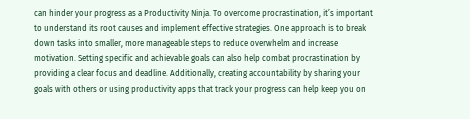can hinder your progress as a Productivity Ninja. To overcome procrastination, it’s important to understand its root causes and implement effective strategies. One approach is to break down tasks into smaller, more manageable steps to reduce overwhelm and increase motivation. Setting specific and achievable goals can also help combat procrastination by providing a clear focus and deadline. Additionally, creating accountability by sharing your goals with others or using productivity apps that track your progress can help keep you on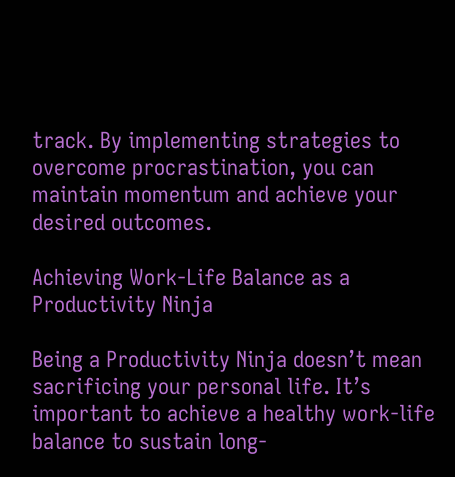track. By implementing strategies to overcome procrastination, you can maintain momentum and achieve your desired outcomes.

Achieving Work-Life Balance as a Productivity Ninja

Being a Productivity Ninja doesn’t mean sacrificing your personal life. It’s important to achieve a healthy work-life balance to sustain long-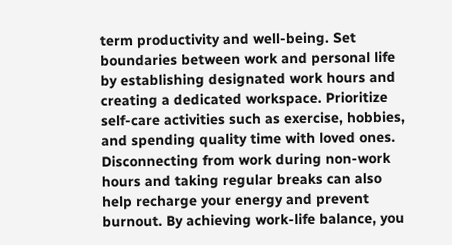term productivity and well-being. Set boundaries between work and personal life by establishing designated work hours and creating a dedicated workspace. Prioritize self-care activities such as exercise, hobbies, and spending quality time with loved ones. Disconnecting from work during non-work hours and taking regular breaks can also help recharge your energy and prevent burnout. By achieving work-life balance, you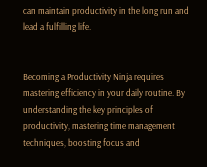can maintain productivity in the long run and lead a fulfilling life.


Becoming a Productivity Ninja requires mastering efficiency in your daily routine. By understanding the key principles of productivity, mastering time management techniques, boosting focus and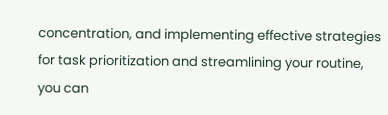concentration, and implementing effective strategies for task prioritization and streamlining your routine, you can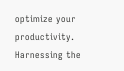optimize your productivity. Harnessing the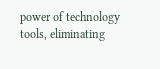power of technology tools, eliminating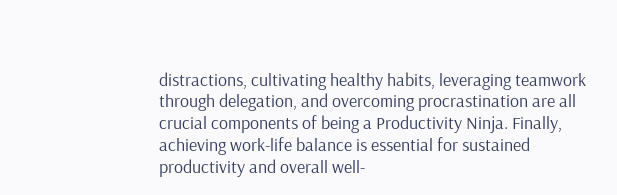distractions, cultivating healthy habits, leveraging teamwork through delegation, and overcoming procrastination are all crucial components of being a Productivity Ninja. Finally, achieving work-life balance is essential for sustained productivity and overall well-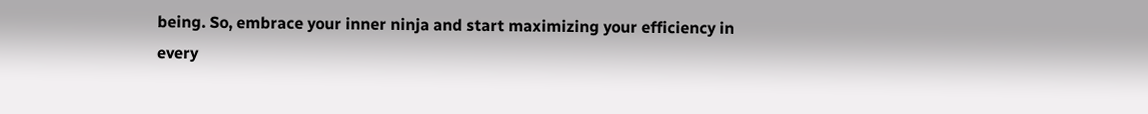being. So, embrace your inner ninja and start maximizing your efficiency in every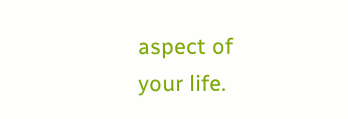aspect of your life.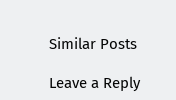Similar Posts

Leave a Reply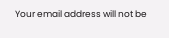Your email address will not be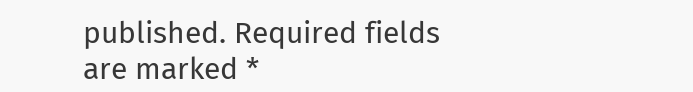published. Required fields are marked *